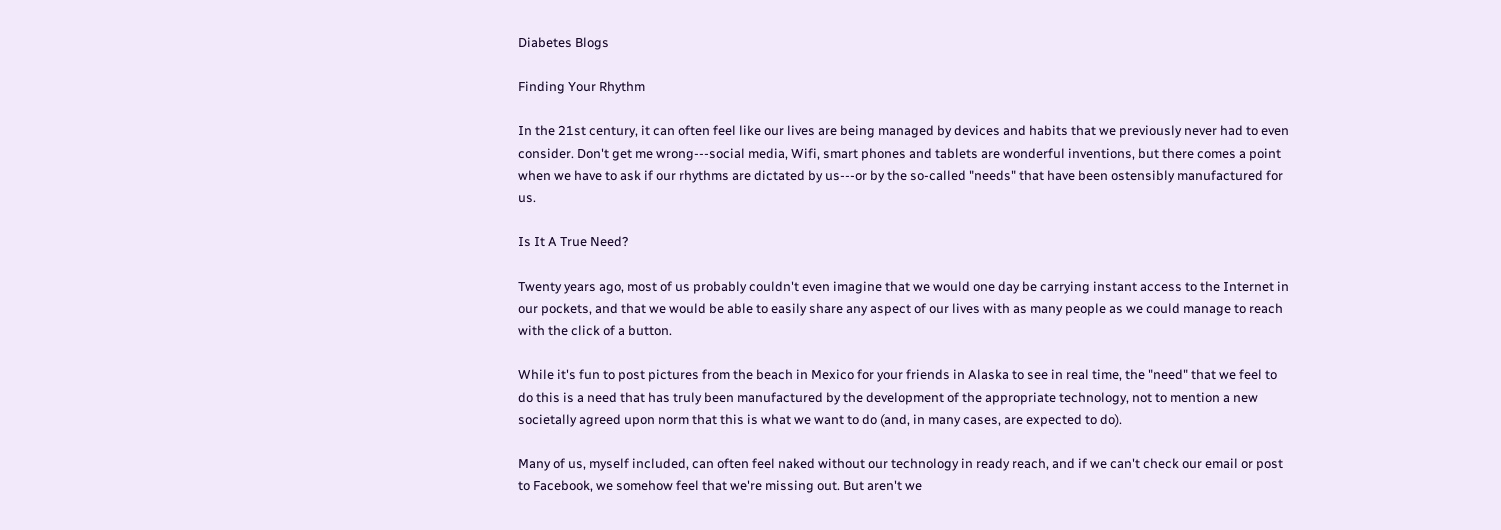Diabetes Blogs

Finding Your Rhythm

In the 21st century, it can often feel like our lives are being managed by devices and habits that we previously never had to even consider. Don't get me wrong---social media, Wifi, smart phones and tablets are wonderful inventions, but there comes a point when we have to ask if our rhythms are dictated by us---or by the so-called "needs" that have been ostensibly manufactured for us.

Is It A True Need?

Twenty years ago, most of us probably couldn't even imagine that we would one day be carrying instant access to the Internet in our pockets, and that we would be able to easily share any aspect of our lives with as many people as we could manage to reach with the click of a button.

While it's fun to post pictures from the beach in Mexico for your friends in Alaska to see in real time, the "need" that we feel to do this is a need that has truly been manufactured by the development of the appropriate technology, not to mention a new societally agreed upon norm that this is what we want to do (and, in many cases, are expected to do).

Many of us, myself included, can often feel naked without our technology in ready reach, and if we can't check our email or post to Facebook, we somehow feel that we're missing out. But aren't we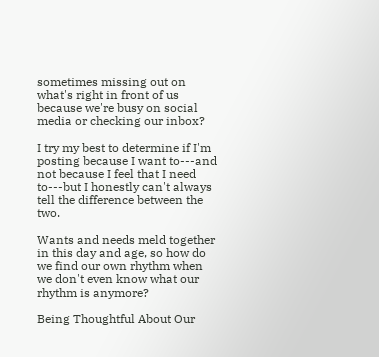sometimes missing out on what's right in front of us because we're busy on social media or checking our inbox?

I try my best to determine if I'm posting because I want to---and not because I feel that I need to---but I honestly can't always tell the difference between the two.

Wants and needs meld together in this day and age, so how do we find our own rhythm when we don't even know what our rhythm is anymore?

Being Thoughtful About Our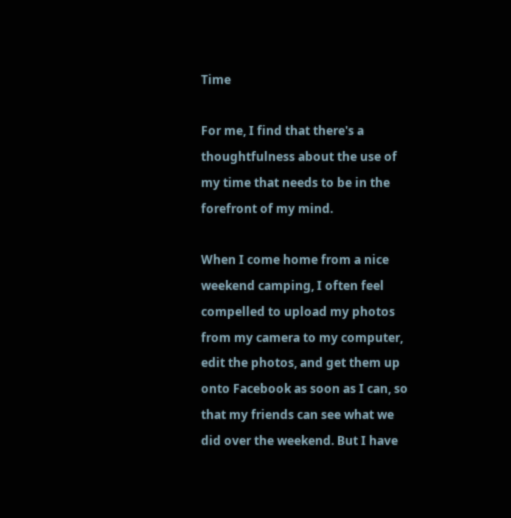Time

For me, I find that there's a thoughtfulness about the use of my time that needs to be in the forefront of my mind.

When I come home from a nice weekend camping, I often feel compelled to upload my photos from my camera to my computer, edit the photos, and get them up onto Facebook as soon as I can, so that my friends can see what we did over the weekend. But I have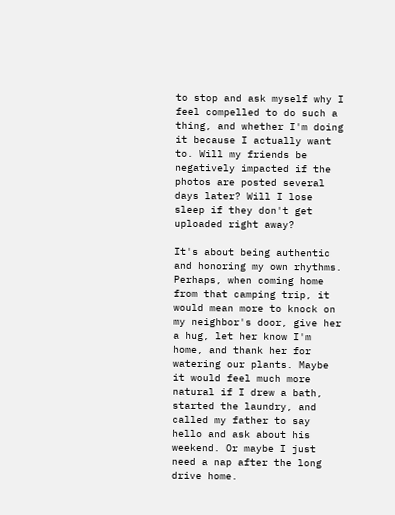to stop and ask myself why I feel compelled to do such a thing, and whether I'm doing it because I actually want to. Will my friends be negatively impacted if the photos are posted several days later? Will I lose sleep if they don't get uploaded right away?

It's about being authentic and honoring my own rhythms. Perhaps, when coming home from that camping trip, it would mean more to knock on my neighbor's door, give her a hug, let her know I'm home, and thank her for watering our plants. Maybe it would feel much more natural if I drew a bath, started the laundry, and called my father to say hello and ask about his weekend. Or maybe I just need a nap after the long drive home.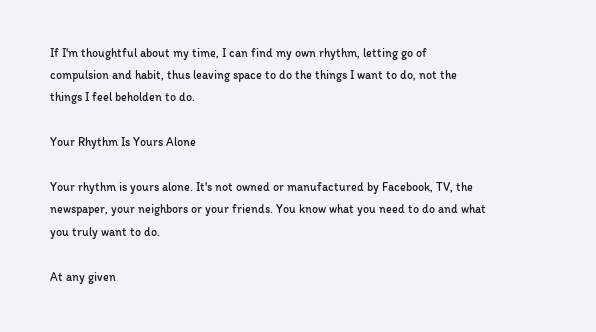If I'm thoughtful about my time, I can find my own rhythm, letting go of compulsion and habit, thus leaving space to do the things I want to do, not the things I feel beholden to do.

Your Rhythm Is Yours Alone

Your rhythm is yours alone. It's not owned or manufactured by Facebook, TV, the newspaper, your neighbors or your friends. You know what you need to do and what you truly want to do.

At any given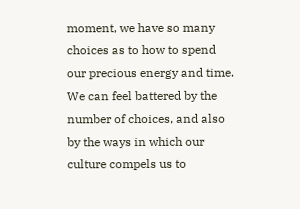moment, we have so many choices as to how to spend our precious energy and time. We can feel battered by the number of choices, and also by the ways in which our culture compels us to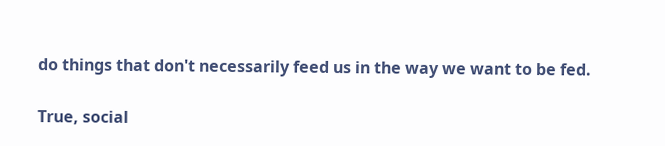do things that don't necessarily feed us in the way we want to be fed.

True, social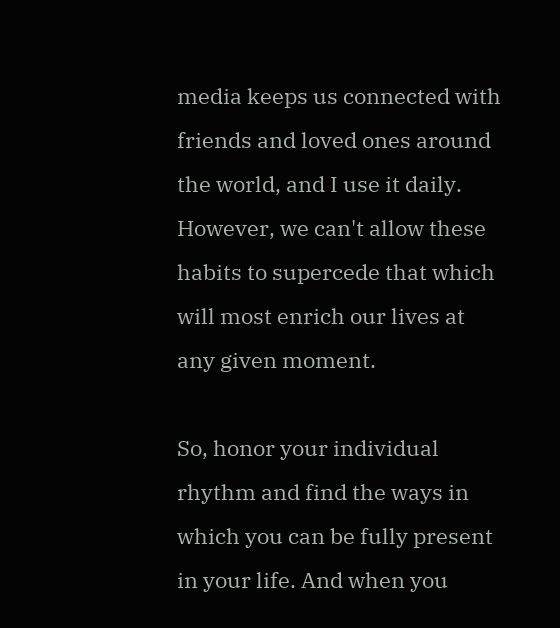media keeps us connected with friends and loved ones around the world, and I use it daily. However, we can't allow these habits to supercede that which will most enrich our lives at any given moment.

So, honor your individual rhythm and find the ways in which you can be fully present in your life. And when you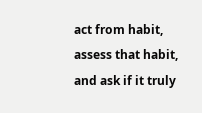act from habit, assess that habit, and ask if it truly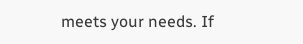meets your needs. If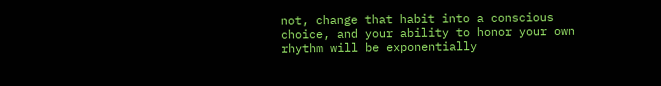not, change that habit into a conscious choice, and your ability to honor your own rhythm will be exponentially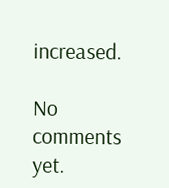increased.

No comments yet.